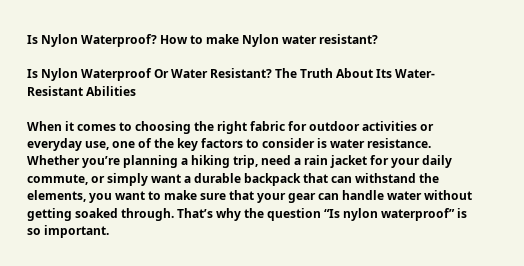Is Nylon Waterproof? How to make Nylon water resistant?

Is Nylon Waterproof Or Water Resistant? The Truth About Its Water-Resistant Abilities

When it comes to choosing the right fabric for outdoor activities or everyday use, one of the key factors to consider is water resistance. Whether you’re planning a hiking trip, need a rain jacket for your daily commute, or simply want a durable backpack that can withstand the elements, you want to make sure that your gear can handle water without getting soaked through. That’s why the question “Is nylon waterproof” is so important.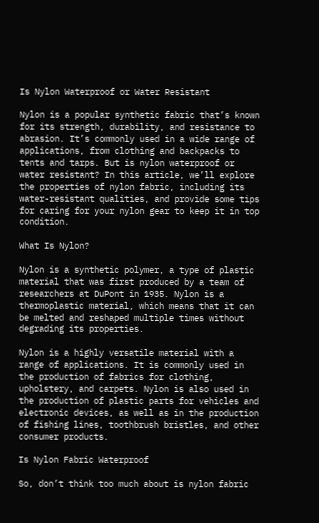Is Nylon Waterproof or Water Resistant

Nylon is a popular synthetic fabric that’s known for its strength, durability, and resistance to abrasion. It’s commonly used in a wide range of applications, from clothing and backpacks to tents and tarps. But is nylon waterproof or water resistant? In this article, we’ll explore the properties of nylon fabric, including its water-resistant qualities, and provide some tips for caring for your nylon gear to keep it in top condition.

What Is Nylon?

Nylon is a synthetic polymer, a type of plastic material that was first produced by a team of researchers at DuPont in 1935. Nylon is a thermoplastic material, which means that it can be melted and reshaped multiple times without degrading its properties.

Nylon is a highly versatile material with a range of applications. It is commonly used in the production of fabrics for clothing, upholstery, and carpets. Nylon is also used in the production of plastic parts for vehicles and electronic devices, as well as in the production of fishing lines, toothbrush bristles, and other consumer products.

Is Nylon Fabric Waterproof

So, don’t think too much about is nylon fabric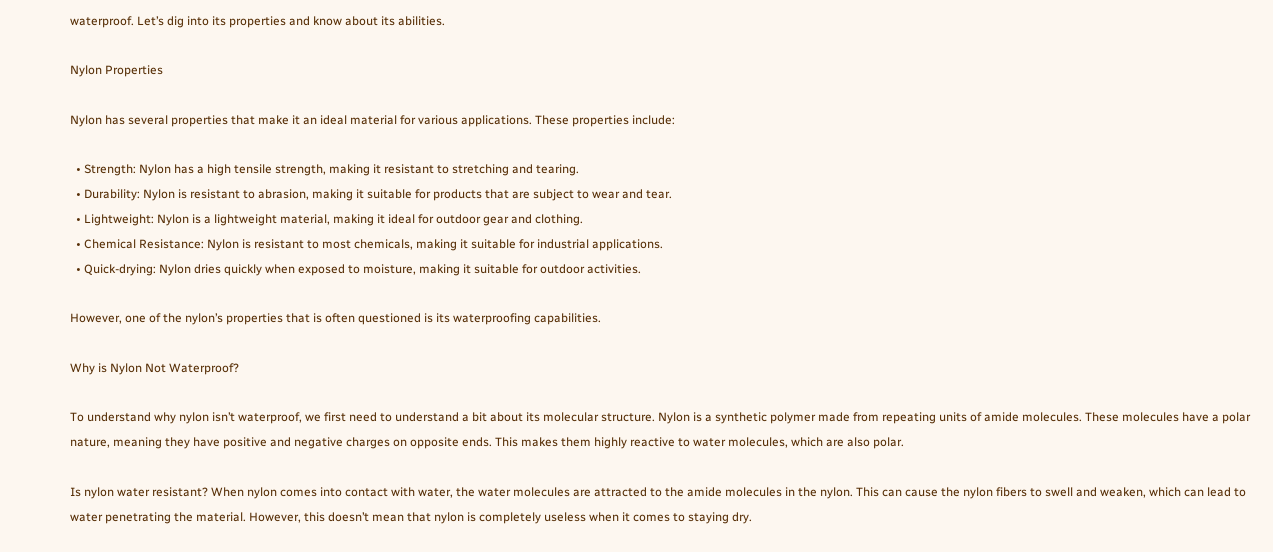waterproof. Let’s dig into its properties and know about its abilities.

Nylon Properties

Nylon has several properties that make it an ideal material for various applications. These properties include:

  • Strength: Nylon has a high tensile strength, making it resistant to stretching and tearing.
  • Durability: Nylon is resistant to abrasion, making it suitable for products that are subject to wear and tear.
  • Lightweight: Nylon is a lightweight material, making it ideal for outdoor gear and clothing.
  • Chemical Resistance: Nylon is resistant to most chemicals, making it suitable for industrial applications.
  • Quick-drying: Nylon dries quickly when exposed to moisture, making it suitable for outdoor activities.

However, one of the nylon’s properties that is often questioned is its waterproofing capabilities.

Why is Nylon Not Waterproof?

To understand why nylon isn’t waterproof, we first need to understand a bit about its molecular structure. Nylon is a synthetic polymer made from repeating units of amide molecules. These molecules have a polar nature, meaning they have positive and negative charges on opposite ends. This makes them highly reactive to water molecules, which are also polar.

Is nylon water resistant? When nylon comes into contact with water, the water molecules are attracted to the amide molecules in the nylon. This can cause the nylon fibers to swell and weaken, which can lead to water penetrating the material. However, this doesn’t mean that nylon is completely useless when it comes to staying dry.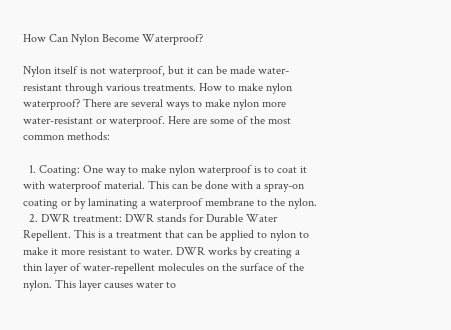How Can Nylon Become Waterproof?

Nylon itself is not waterproof, but it can be made water-resistant through various treatments. How to make nylon waterproof? There are several ways to make nylon more water-resistant or waterproof. Here are some of the most common methods:

  1. Coating: One way to make nylon waterproof is to coat it with waterproof material. This can be done with a spray-on coating or by laminating a waterproof membrane to the nylon.
  2. DWR treatment: DWR stands for Durable Water Repellent. This is a treatment that can be applied to nylon to make it more resistant to water. DWR works by creating a thin layer of water-repellent molecules on the surface of the nylon. This layer causes water to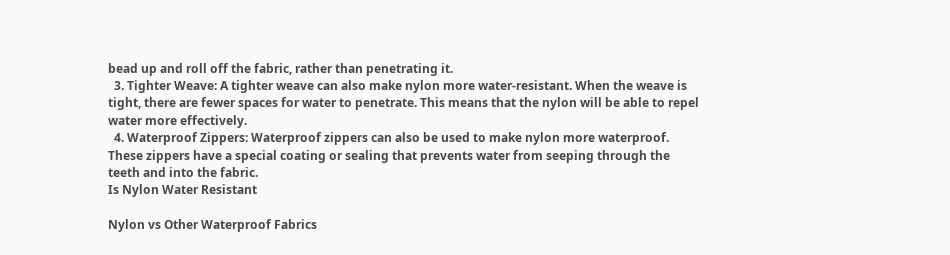bead up and roll off the fabric, rather than penetrating it.
  3. Tighter Weave: A tighter weave can also make nylon more water-resistant. When the weave is tight, there are fewer spaces for water to penetrate. This means that the nylon will be able to repel water more effectively.
  4. Waterproof Zippers: Waterproof zippers can also be used to make nylon more waterproof. These zippers have a special coating or sealing that prevents water from seeping through the teeth and into the fabric.
Is Nylon Water Resistant

Nylon vs Other Waterproof Fabrics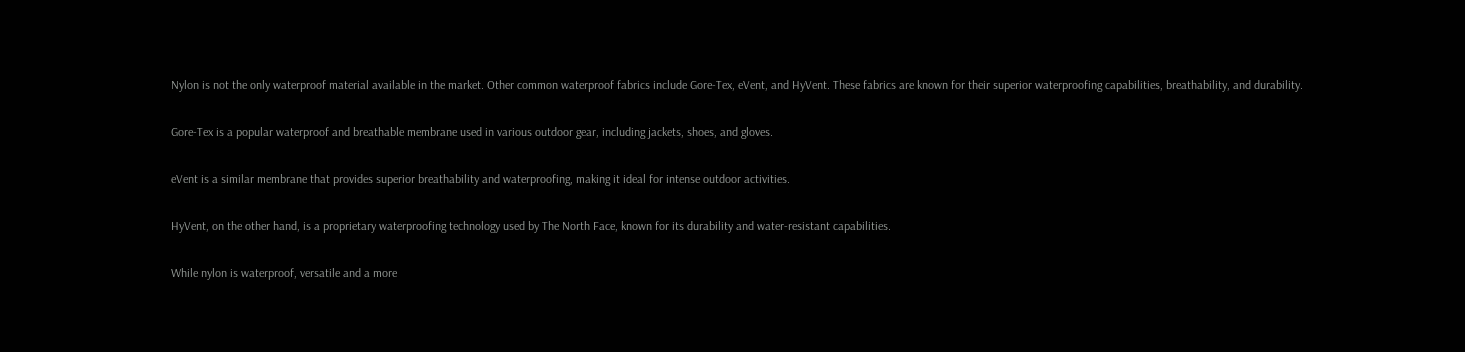Nylon is not the only waterproof material available in the market. Other common waterproof fabrics include Gore-Tex, eVent, and HyVent. These fabrics are known for their superior waterproofing capabilities, breathability, and durability.

Gore-Tex is a popular waterproof and breathable membrane used in various outdoor gear, including jackets, shoes, and gloves.

eVent is a similar membrane that provides superior breathability and waterproofing, making it ideal for intense outdoor activities.

HyVent, on the other hand, is a proprietary waterproofing technology used by The North Face, known for its durability and water-resistant capabilities.

While nylon is waterproof, versatile and a more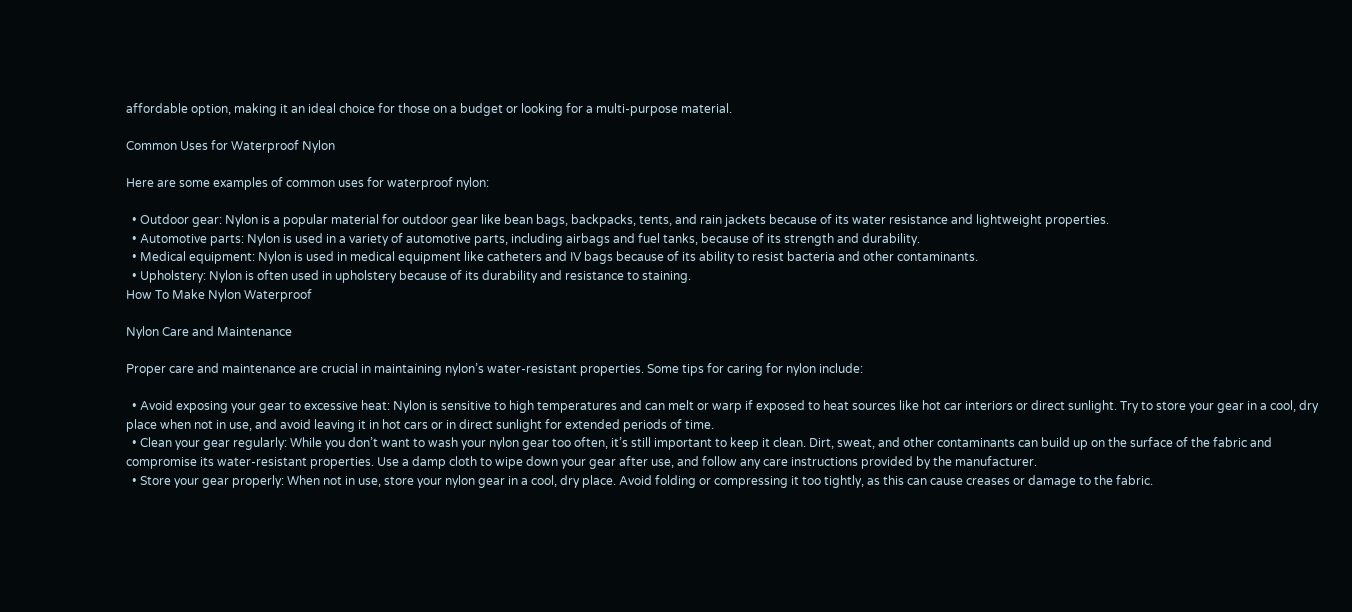affordable option, making it an ideal choice for those on a budget or looking for a multi-purpose material.

Common Uses for Waterproof Nylon

Here are some examples of common uses for waterproof nylon:

  • Outdoor gear: Nylon is a popular material for outdoor gear like bean bags, backpacks, tents, and rain jackets because of its water resistance and lightweight properties.
  • Automotive parts: Nylon is used in a variety of automotive parts, including airbags and fuel tanks, because of its strength and durability.
  • Medical equipment: Nylon is used in medical equipment like catheters and IV bags because of its ability to resist bacteria and other contaminants.
  • Upholstery: Nylon is often used in upholstery because of its durability and resistance to staining.
How To Make Nylon Waterproof

Nylon Care and Maintenance

Proper care and maintenance are crucial in maintaining nylon’s water-resistant properties. Some tips for caring for nylon include:

  • Avoid exposing your gear to excessive heat: Nylon is sensitive to high temperatures and can melt or warp if exposed to heat sources like hot car interiors or direct sunlight. Try to store your gear in a cool, dry place when not in use, and avoid leaving it in hot cars or in direct sunlight for extended periods of time.
  • Clean your gear regularly: While you don’t want to wash your nylon gear too often, it’s still important to keep it clean. Dirt, sweat, and other contaminants can build up on the surface of the fabric and compromise its water-resistant properties. Use a damp cloth to wipe down your gear after use, and follow any care instructions provided by the manufacturer.
  • Store your gear properly: When not in use, store your nylon gear in a cool, dry place. Avoid folding or compressing it too tightly, as this can cause creases or damage to the fabric.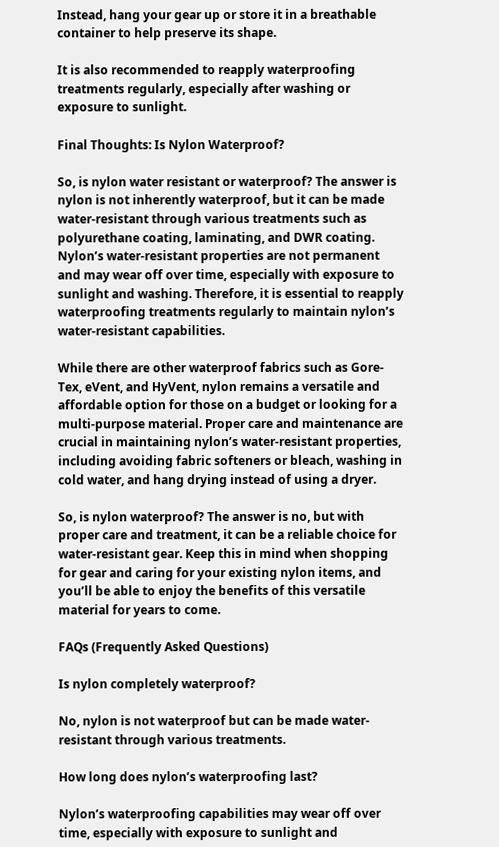Instead, hang your gear up or store it in a breathable container to help preserve its shape.

It is also recommended to reapply waterproofing treatments regularly, especially after washing or exposure to sunlight.

Final Thoughts: Is Nylon Waterproof?

So, is nylon water resistant or waterproof? The answer is nylon is not inherently waterproof, but it can be made water-resistant through various treatments such as polyurethane coating, laminating, and DWR coating. Nylon’s water-resistant properties are not permanent and may wear off over time, especially with exposure to sunlight and washing. Therefore, it is essential to reapply waterproofing treatments regularly to maintain nylon’s water-resistant capabilities.

While there are other waterproof fabrics such as Gore-Tex, eVent, and HyVent, nylon remains a versatile and affordable option for those on a budget or looking for a multi-purpose material. Proper care and maintenance are crucial in maintaining nylon’s water-resistant properties, including avoiding fabric softeners or bleach, washing in cold water, and hang drying instead of using a dryer.

So, is nylon waterproof? The answer is no, but with proper care and treatment, it can be a reliable choice for water-resistant gear. Keep this in mind when shopping for gear and caring for your existing nylon items, and you’ll be able to enjoy the benefits of this versatile material for years to come.

FAQs (Frequently Asked Questions)

Is nylon completely waterproof?

No, nylon is not waterproof but can be made water-resistant through various treatments.

How long does nylon’s waterproofing last?

Nylon’s waterproofing capabilities may wear off over time, especially with exposure to sunlight and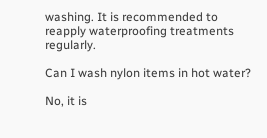washing. It is recommended to reapply waterproofing treatments regularly.

Can I wash nylon items in hot water?

No, it is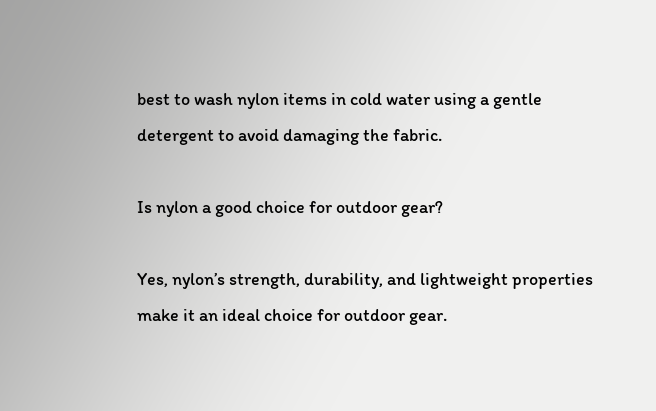best to wash nylon items in cold water using a gentle detergent to avoid damaging the fabric.

Is nylon a good choice for outdoor gear?

Yes, nylon’s strength, durability, and lightweight properties make it an ideal choice for outdoor gear.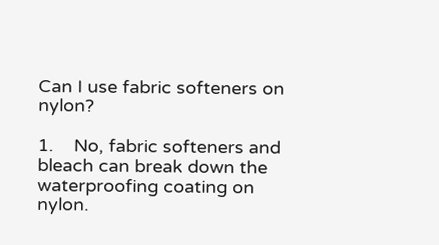Can I use fabric softeners on nylon?

1.    No, fabric softeners and bleach can break down the waterproofing coating on nylon.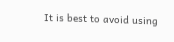It is best to avoid using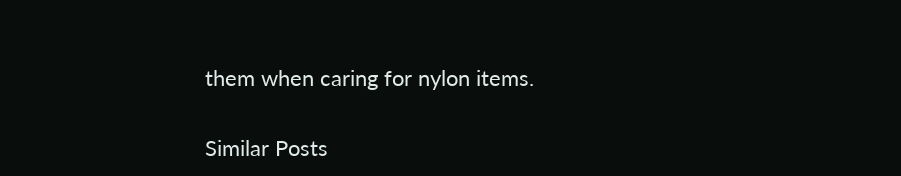them when caring for nylon items.

Similar Posts